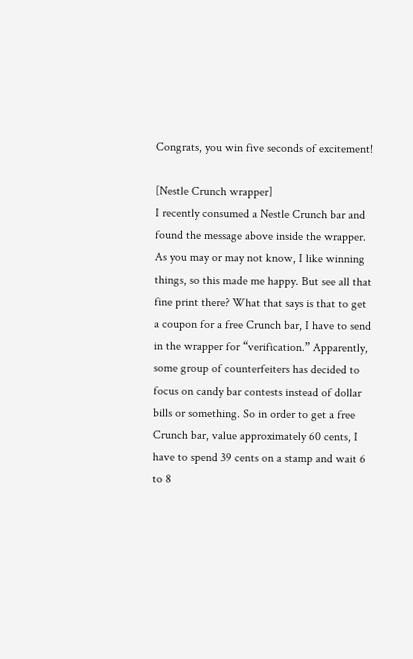Congrats, you win five seconds of excitement!

[Nestle Crunch wrapper]
I recently consumed a Nestle Crunch bar and found the message above inside the wrapper. As you may or may not know, I like winning things, so this made me happy. But see all that fine print there? What that says is that to get a coupon for a free Crunch bar, I have to send in the wrapper for “verification.” Apparently, some group of counterfeiters has decided to focus on candy bar contests instead of dollar bills or something. So in order to get a free Crunch bar, value approximately 60 cents, I have to spend 39 cents on a stamp and wait 6 to 8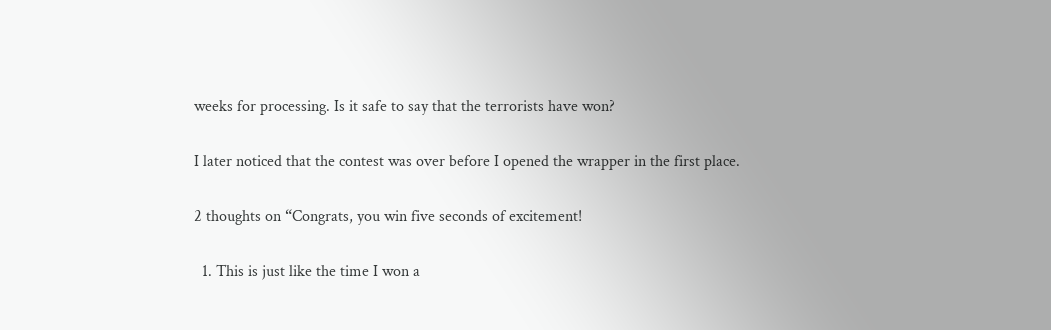weeks for processing. Is it safe to say that the terrorists have won?

I later noticed that the contest was over before I opened the wrapper in the first place.

2 thoughts on “Congrats, you win five seconds of excitement!

  1. This is just like the time I won a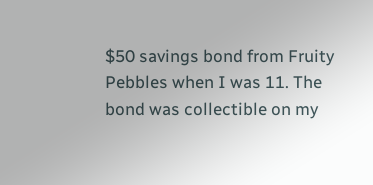$50 savings bond from Fruity Pebbles when I was 11. The bond was collectible on my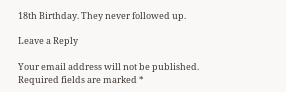18th Birthday. They never followed up.

Leave a Reply

Your email address will not be published. Required fields are marked *